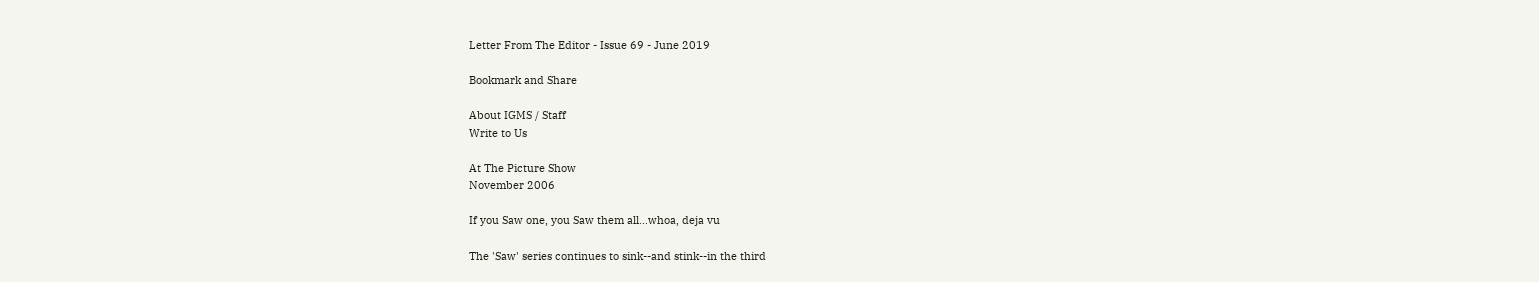Letter From The Editor - Issue 69 - June 2019

Bookmark and Share

About IGMS / Staff
Write to Us

At The Picture Show
November 2006

If you Saw one, you Saw them all…whoa, deja vu

The 'Saw' series continues to sink--and stink--in the third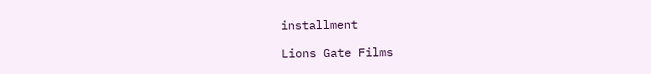installment

Lions Gate Films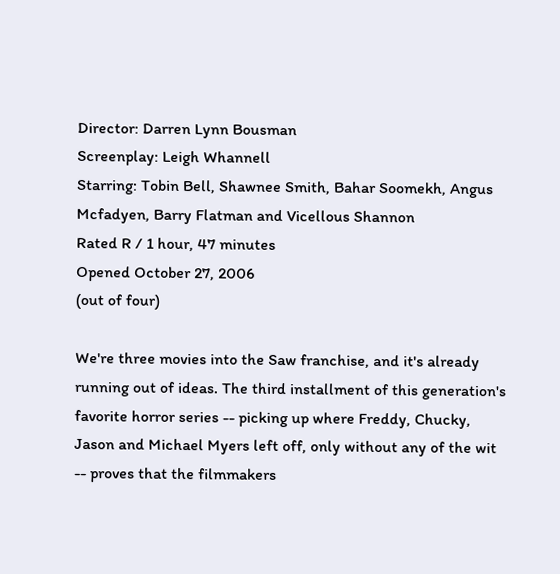Director: Darren Lynn Bousman
Screenplay: Leigh Whannell
Starring: Tobin Bell, Shawnee Smith, Bahar Soomekh, Angus Mcfadyen, Barry Flatman and Vicellous Shannon
Rated R / 1 hour, 47 minutes
Opened October 27, 2006
(out of four)

We're three movies into the Saw franchise, and it's already running out of ideas. The third installment of this generation's favorite horror series -- picking up where Freddy, Chucky, Jason and Michael Myers left off, only without any of the wit -- proves that the filmmakers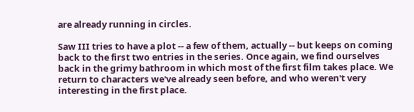are already running in circles.

Saw III tries to have a plot -- a few of them, actually -- but keeps on coming back to the first two entries in the series. Once again, we find ourselves back in the grimy bathroom in which most of the first film takes place. We return to characters we've already seen before, and who weren't very interesting in the first place.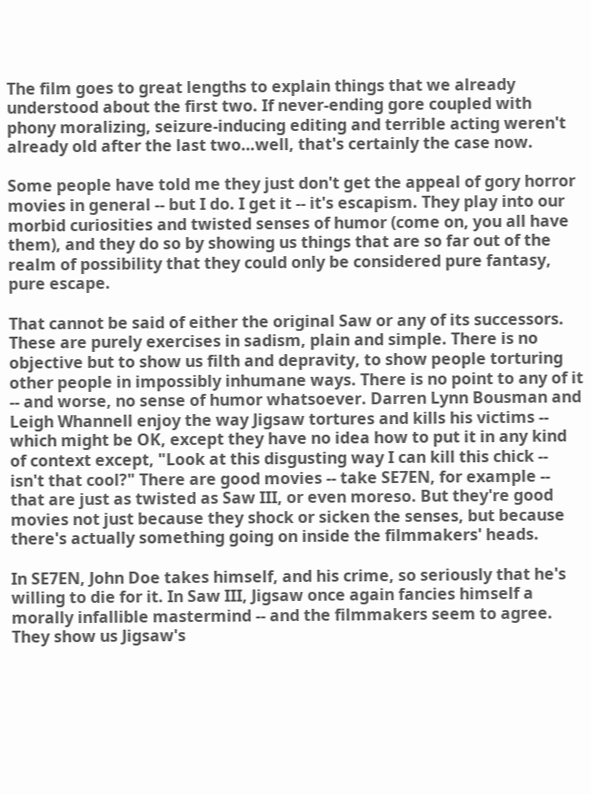The film goes to great lengths to explain things that we already understood about the first two. If never-ending gore coupled with phony moralizing, seizure-inducing editing and terrible acting weren't already old after the last two…well, that's certainly the case now.

Some people have told me they just don't get the appeal of gory horror movies in general -- but I do. I get it -- it's escapism. They play into our morbid curiosities and twisted senses of humor (come on, you all have them), and they do so by showing us things that are so far out of the realm of possibility that they could only be considered pure fantasy, pure escape.

That cannot be said of either the original Saw or any of its successors. These are purely exercises in sadism, plain and simple. There is no objective but to show us filth and depravity, to show people torturing other people in impossibly inhumane ways. There is no point to any of it -- and worse, no sense of humor whatsoever. Darren Lynn Bousman and Leigh Whannell enjoy the way Jigsaw tortures and kills his victims -- which might be OK, except they have no idea how to put it in any kind of context except, "Look at this disgusting way I can kill this chick -- isn't that cool?" There are good movies -- take SE7EN, for example -- that are just as twisted as Saw III, or even moreso. But they're good movies not just because they shock or sicken the senses, but because there's actually something going on inside the filmmakers' heads.

In SE7EN, John Doe takes himself, and his crime, so seriously that he's willing to die for it. In Saw III, Jigsaw once again fancies himself a morally infallible mastermind -- and the filmmakers seem to agree. They show us Jigsaw's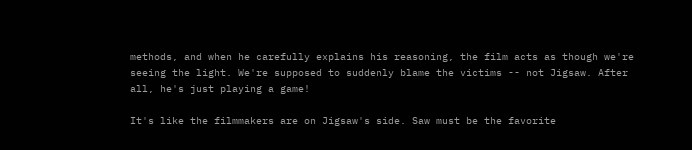methods, and when he carefully explains his reasoning, the film acts as though we're seeing the light. We're supposed to suddenly blame the victims -- not Jigsaw. After all, he's just playing a game!

It's like the filmmakers are on Jigsaw's side. Saw must be the favorite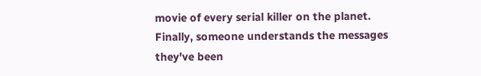movie of every serial killer on the planet. Finally, someone understands the messages they've been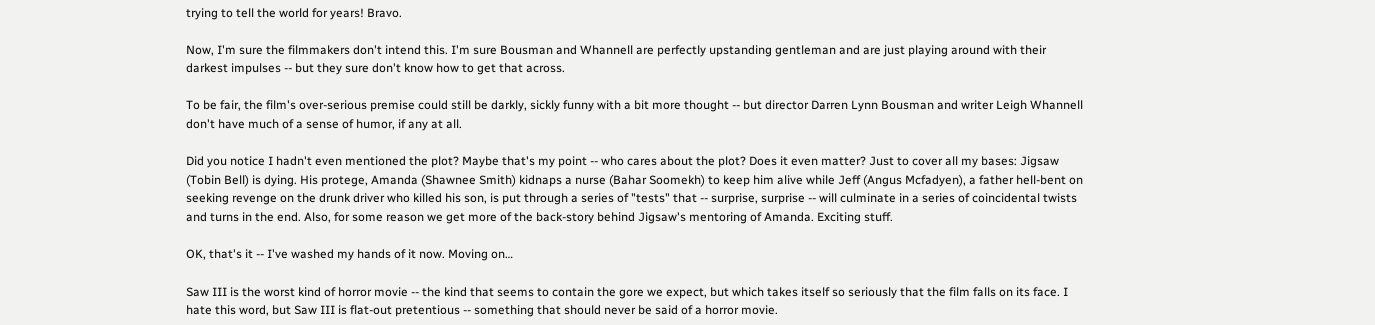trying to tell the world for years! Bravo.

Now, I'm sure the filmmakers don't intend this. I'm sure Bousman and Whannell are perfectly upstanding gentleman and are just playing around with their darkest impulses -- but they sure don't know how to get that across.

To be fair, the film's over-serious premise could still be darkly, sickly funny with a bit more thought -- but director Darren Lynn Bousman and writer Leigh Whannell don't have much of a sense of humor, if any at all.

Did you notice I hadn't even mentioned the plot? Maybe that's my point -- who cares about the plot? Does it even matter? Just to cover all my bases: Jigsaw (Tobin Bell) is dying. His protege, Amanda (Shawnee Smith) kidnaps a nurse (Bahar Soomekh) to keep him alive while Jeff (Angus Mcfadyen), a father hell-bent on seeking revenge on the drunk driver who killed his son, is put through a series of "tests" that -- surprise, surprise -- will culminate in a series of coincidental twists and turns in the end. Also, for some reason we get more of the back-story behind Jigsaw's mentoring of Amanda. Exciting stuff.

OK, that's it -- I've washed my hands of it now. Moving on…

Saw III is the worst kind of horror movie -- the kind that seems to contain the gore we expect, but which takes itself so seriously that the film falls on its face. I hate this word, but Saw III is flat-out pretentious -- something that should never be said of a horror movie.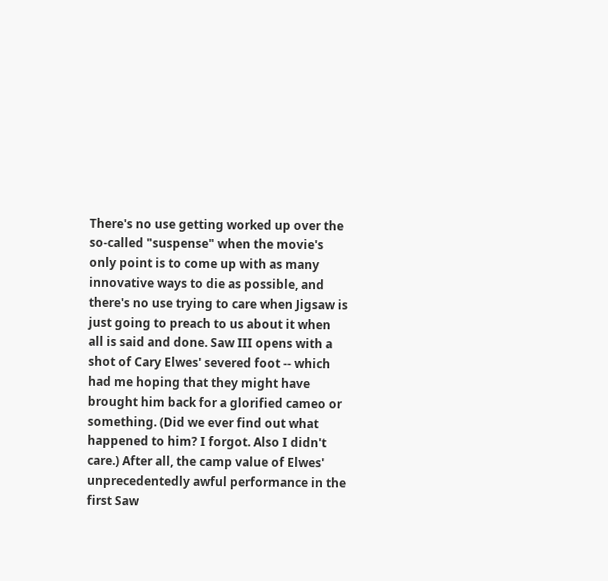There's no use getting worked up over the so-called "suspense" when the movie's only point is to come up with as many innovative ways to die as possible, and there's no use trying to care when Jigsaw is just going to preach to us about it when all is said and done. Saw III opens with a shot of Cary Elwes' severed foot -- which had me hoping that they might have brought him back for a glorified cameo or something. (Did we ever find out what happened to him? I forgot. Also I didn't care.) After all, the camp value of Elwes' unprecedentedly awful performance in the first Saw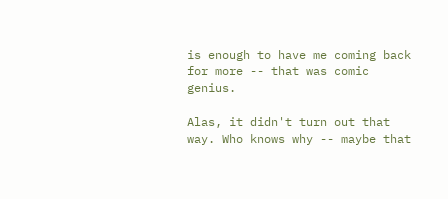is enough to have me coming back for more -- that was comic genius.

Alas, it didn't turn out that way. Who knows why -- maybe that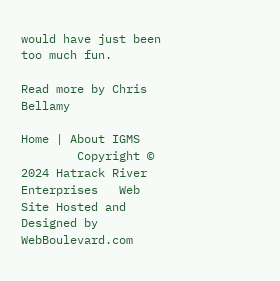would have just been too much fun.

Read more by Chris Bellamy

Home | About IGMS
        Copyright © 2024 Hatrack River Enterprises   Web Site Hosted and Designed by WebBoulevard.com